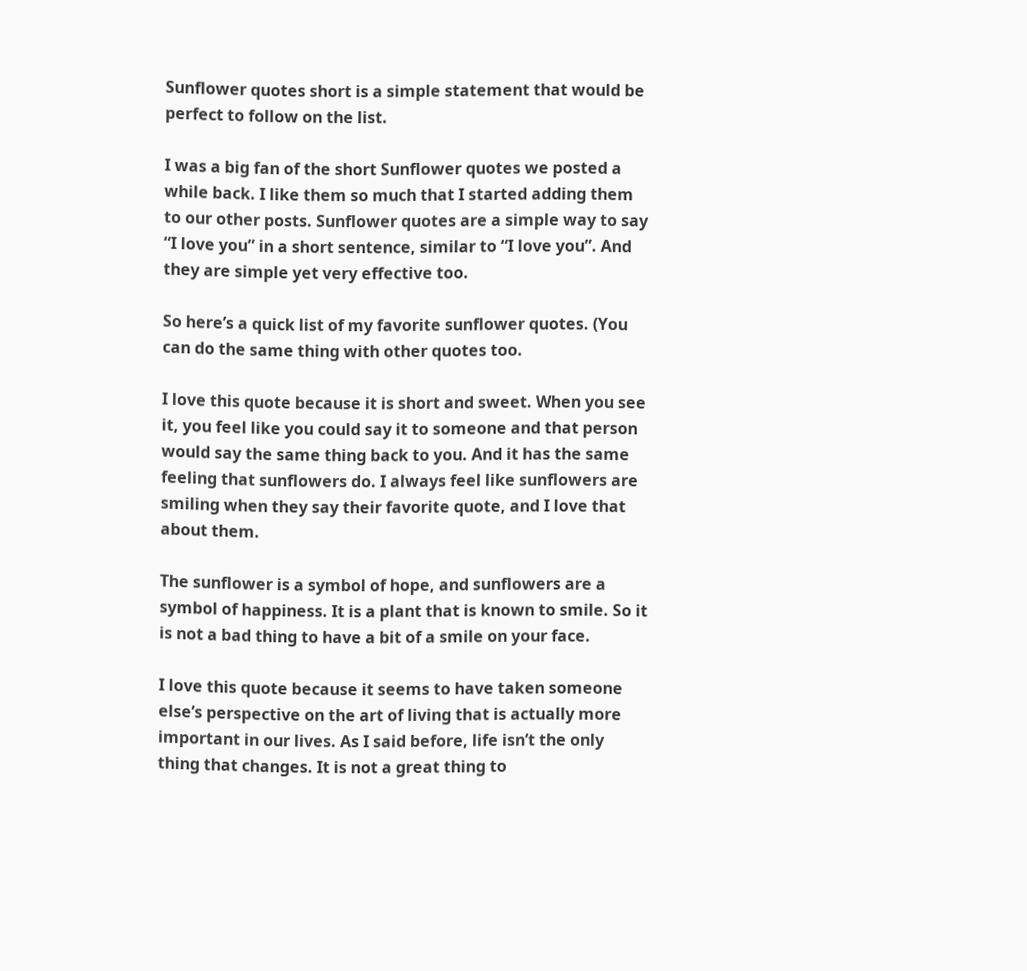Sunflower quotes short is a simple statement that would be perfect to follow on the list.

I was a big fan of the short Sunflower quotes we posted a while back. I like them so much that I started adding them to our other posts. Sunflower quotes are a simple way to say “I love you” in a short sentence, similar to “I love you”. And they are simple yet very effective too.

So here’s a quick list of my favorite sunflower quotes. (You can do the same thing with other quotes too.

I love this quote because it is short and sweet. When you see it, you feel like you could say it to someone and that person would say the same thing back to you. And it has the same feeling that sunflowers do. I always feel like sunflowers are smiling when they say their favorite quote, and I love that about them.

The sunflower is a symbol of hope, and sunflowers are a symbol of happiness. It is a plant that is known to smile. So it is not a bad thing to have a bit of a smile on your face.

I love this quote because it seems to have taken someone else’s perspective on the art of living that is actually more important in our lives. As I said before, life isn’t the only thing that changes. It is not a great thing to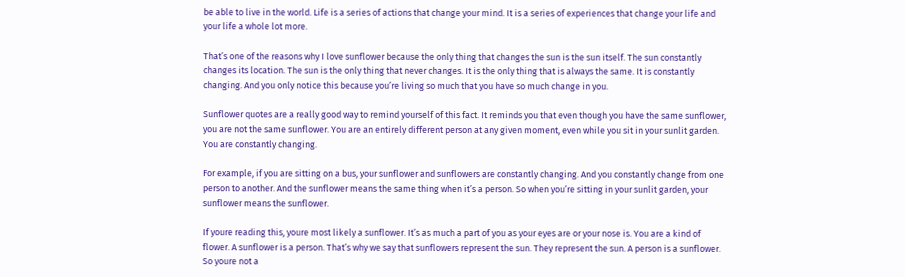be able to live in the world. Life is a series of actions that change your mind. It is a series of experiences that change your life and your life a whole lot more.

That’s one of the reasons why I love sunflower because the only thing that changes the sun is the sun itself. The sun constantly changes its location. The sun is the only thing that never changes. It is the only thing that is always the same. It is constantly changing. And you only notice this because you’re living so much that you have so much change in you.

Sunflower quotes are a really good way to remind yourself of this fact. It reminds you that even though you have the same sunflower, you are not the same sunflower. You are an entirely different person at any given moment, even while you sit in your sunlit garden. You are constantly changing.

For example, if you are sitting on a bus, your sunflower and sunflowers are constantly changing. And you constantly change from one person to another. And the sunflower means the same thing when it’s a person. So when you’re sitting in your sunlit garden, your sunflower means the sunflower.

If youre reading this, youre most likely a sunflower. It’s as much a part of you as your eyes are or your nose is. You are a kind of flower. A sunflower is a person. That’s why we say that sunflowers represent the sun. They represent the sun. A person is a sunflower. So youre not a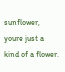sunflower, youre just a kind of a flower.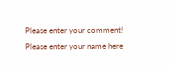Please enter your comment!
Please enter your name here